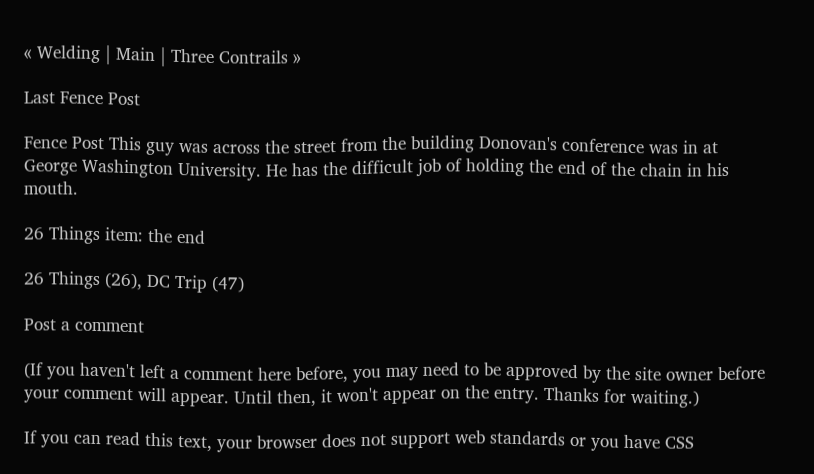« Welding | Main | Three Contrails »

Last Fence Post

Fence Post This guy was across the street from the building Donovan's conference was in at George Washington University. He has the difficult job of holding the end of the chain in his mouth.

26 Things item: the end

26 Things (26), DC Trip (47)

Post a comment

(If you haven't left a comment here before, you may need to be approved by the site owner before your comment will appear. Until then, it won't appear on the entry. Thanks for waiting.)

If you can read this text, your browser does not support web standards or you have CSS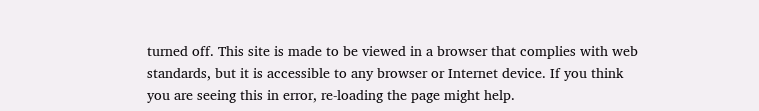turned off. This site is made to be viewed in a browser that complies with web standards, but it is accessible to any browser or Internet device. If you think you are seeing this in error, re-loading the page might help.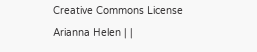Creative Commons License Arianna Helen | |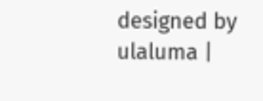designed by ulaluma |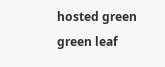hosted green green leaf